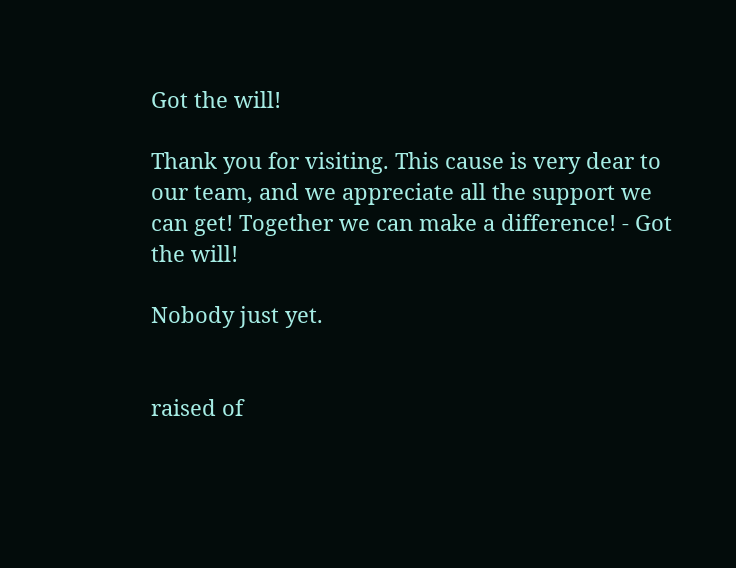Got the will!

Thank you for visiting. This cause is very dear to our team, and we appreciate all the support we can get! Together we can make a difference! - Got the will!

Nobody just yet.


raised of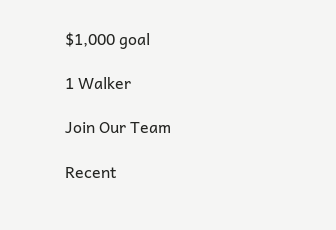$1,000 goal

1 Walker

Join Our Team

Recent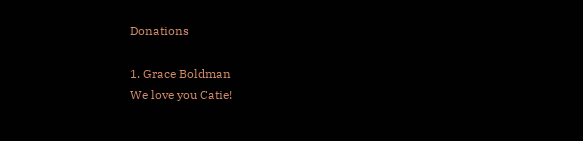Donations

1. Grace Boldman
We love you Catie!